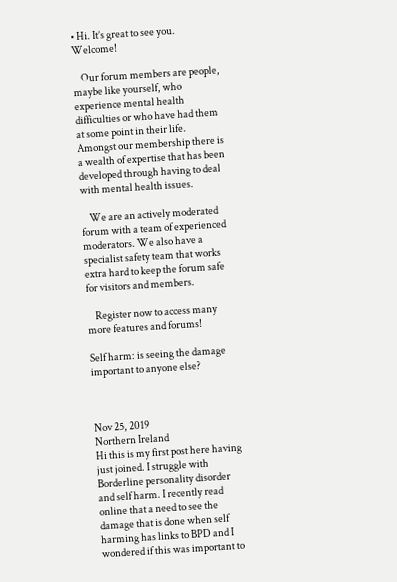• Hi. It’s great to see you. Welcome!

    Our forum members are people, maybe like yourself, who experience mental health difficulties or who have had them at some point in their life. Amongst our membership there is a wealth of expertise that has been developed through having to deal with mental health issues.

    We are an actively moderated forum with a team of experienced moderators. We also have a specialist safety team that works extra hard to keep the forum safe for visitors and members.

    Register now to access many more features and forums!

Self harm: is seeing the damage important to anyone else?



Nov 25, 2019
Northern Ireland
Hi this is my first post here having just joined. I struggle with Borderline personality disorder and self harm. I recently read online that a need to see the damage that is done when self harming has links to BPD and I wondered if this was important to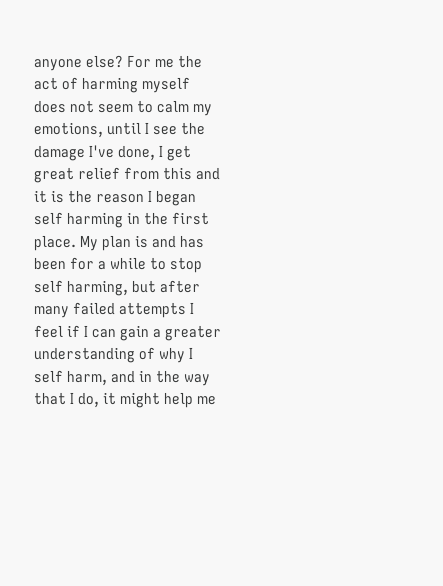anyone else? For me the act of harming myself does not seem to calm my emotions, until I see the damage I've done, I get great relief from this and it is the reason I began self harming in the first place. My plan is and has been for a while to stop self harming, but after many failed attempts I feel if I can gain a greater understanding of why I self harm, and in the way that I do, it might help me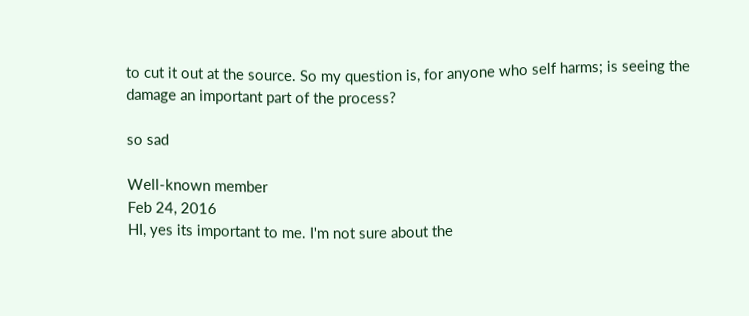to cut it out at the source. So my question is, for anyone who self harms; is seeing the damage an important part of the process?

so sad

Well-known member
Feb 24, 2016
HI, yes its important to me. I'm not sure about the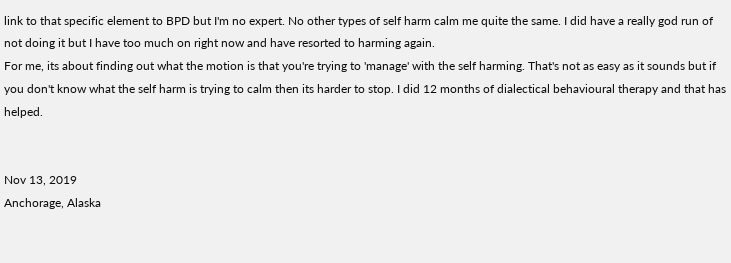link to that specific element to BPD but I'm no expert. No other types of self harm calm me quite the same. I did have a really god run of not doing it but I have too much on right now and have resorted to harming again.
For me, its about finding out what the motion is that you're trying to 'manage' with the self harming. That's not as easy as it sounds but if you don't know what the self harm is trying to calm then its harder to stop. I did 12 months of dialectical behavioural therapy and that has helped.


Nov 13, 2019
Anchorage, Alaska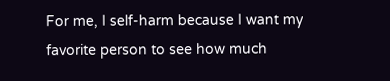For me, I self-harm because I want my favorite person to see how much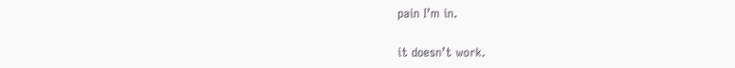pain I’m in.

it doesn’t work.